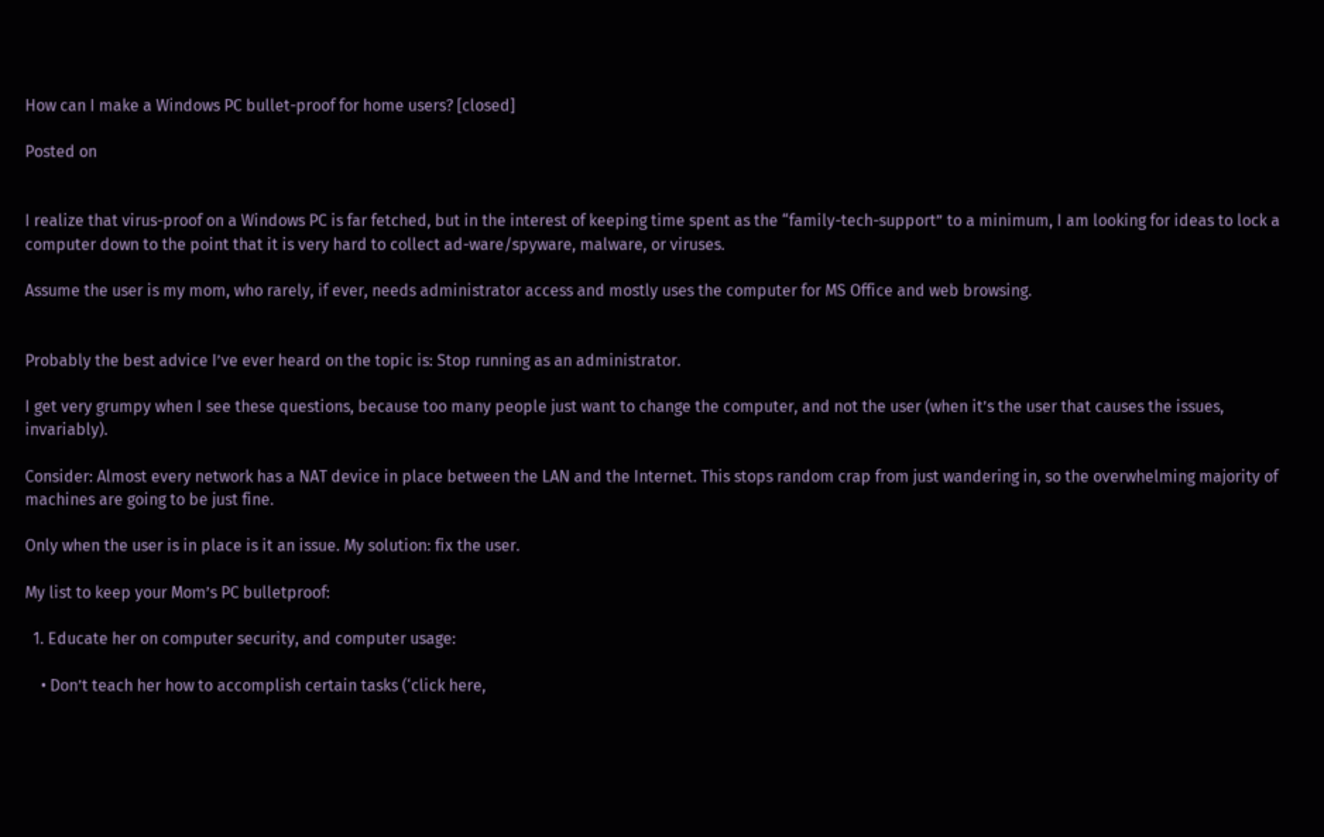How can I make a Windows PC bullet-proof for home users? [closed]

Posted on


I realize that virus-proof on a Windows PC is far fetched, but in the interest of keeping time spent as the “family-tech-support” to a minimum, I am looking for ideas to lock a computer down to the point that it is very hard to collect ad-ware/spyware, malware, or viruses.

Assume the user is my mom, who rarely, if ever, needs administrator access and mostly uses the computer for MS Office and web browsing.


Probably the best advice I’ve ever heard on the topic is: Stop running as an administrator.

I get very grumpy when I see these questions, because too many people just want to change the computer, and not the user (when it’s the user that causes the issues, invariably).

Consider: Almost every network has a NAT device in place between the LAN and the Internet. This stops random crap from just wandering in, so the overwhelming majority of machines are going to be just fine.

Only when the user is in place is it an issue. My solution: fix the user.

My list to keep your Mom’s PC bulletproof:

  1. Educate her on computer security, and computer usage:

    • Don’t teach her how to accomplish certain tasks (‘click here,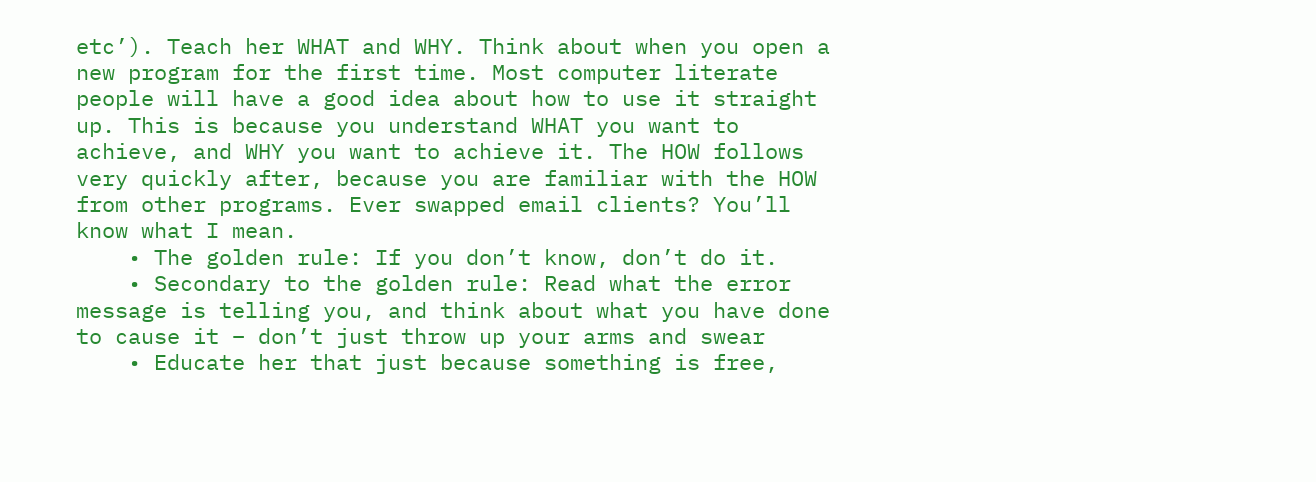etc’). Teach her WHAT and WHY. Think about when you open a new program for the first time. Most computer literate people will have a good idea about how to use it straight up. This is because you understand WHAT you want to achieve, and WHY you want to achieve it. The HOW follows very quickly after, because you are familiar with the HOW from other programs. Ever swapped email clients? You’ll know what I mean.
    • The golden rule: If you don’t know, don’t do it.
    • Secondary to the golden rule: Read what the error message is telling you, and think about what you have done to cause it – don’t just throw up your arms and swear
    • Educate her that just because something is free,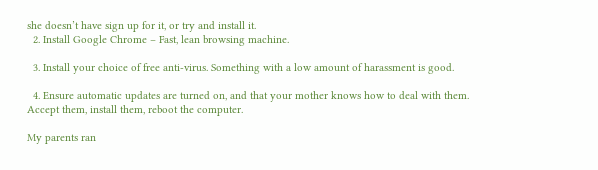she doesn’t have sign up for it, or try and install it.
  2. Install Google Chrome – Fast, lean browsing machine.

  3. Install your choice of free anti-virus. Something with a low amount of harassment is good.

  4. Ensure automatic updates are turned on, and that your mother knows how to deal with them. Accept them, install them, reboot the computer.

My parents ran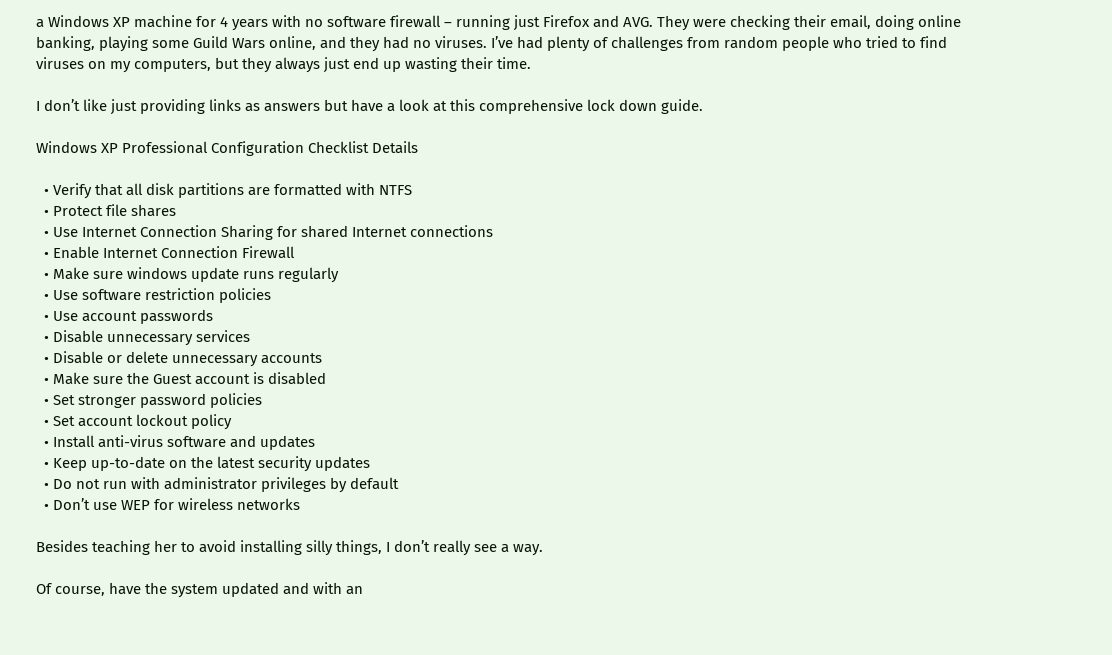a Windows XP machine for 4 years with no software firewall – running just Firefox and AVG. They were checking their email, doing online banking, playing some Guild Wars online, and they had no viruses. I’ve had plenty of challenges from random people who tried to find viruses on my computers, but they always just end up wasting their time.

I don’t like just providing links as answers but have a look at this comprehensive lock down guide.

Windows XP Professional Configuration Checklist Details

  • Verify that all disk partitions are formatted with NTFS
  • Protect file shares
  • Use Internet Connection Sharing for shared Internet connections
  • Enable Internet Connection Firewall
  • Make sure windows update runs regularly
  • Use software restriction policies
  • Use account passwords
  • Disable unnecessary services
  • Disable or delete unnecessary accounts
  • Make sure the Guest account is disabled
  • Set stronger password policies
  • Set account lockout policy
  • Install anti-virus software and updates
  • Keep up-to-date on the latest security updates
  • Do not run with administrator privileges by default
  • Don’t use WEP for wireless networks

Besides teaching her to avoid installing silly things, I don’t really see a way.

Of course, have the system updated and with an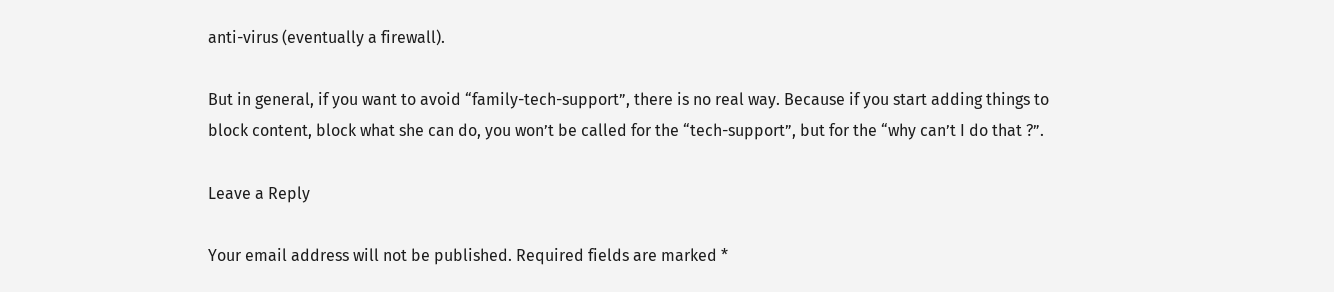anti-virus (eventually a firewall).

But in general, if you want to avoid “family-tech-support”, there is no real way. Because if you start adding things to block content, block what she can do, you won’t be called for the “tech-support”, but for the “why can’t I do that ?”.

Leave a Reply

Your email address will not be published. Required fields are marked *